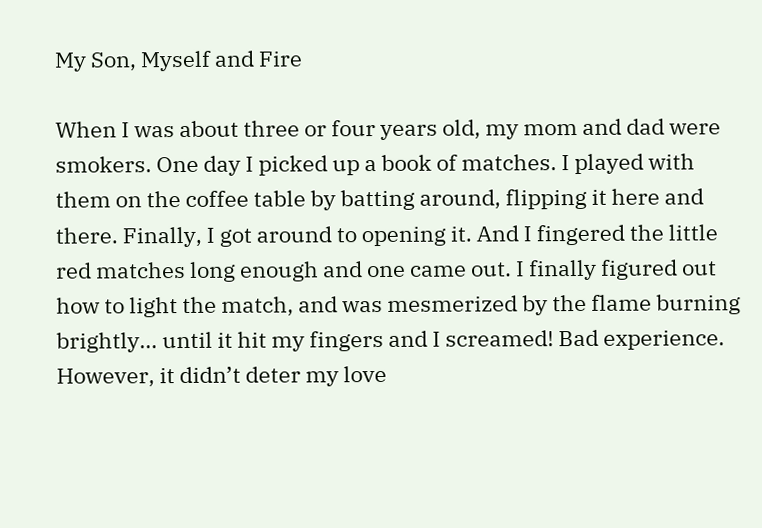My Son, Myself and Fire

When I was about three or four years old, my mom and dad were smokers. One day I picked up a book of matches. I played with them on the coffee table by batting around, flipping it here and there. Finally, I got around to opening it. And I fingered the little red matches long enough and one came out. I finally figured out how to light the match, and was mesmerized by the flame burning brightly… until it hit my fingers and I screamed! Bad experience. However, it didn’t deter my love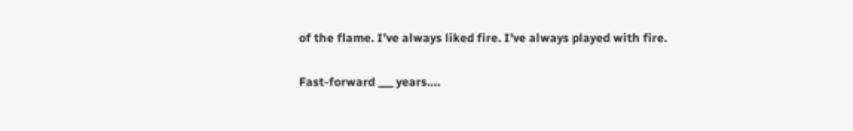of the flame. I’ve always liked fire. I’ve always played with fire.

Fast-forward ___ years….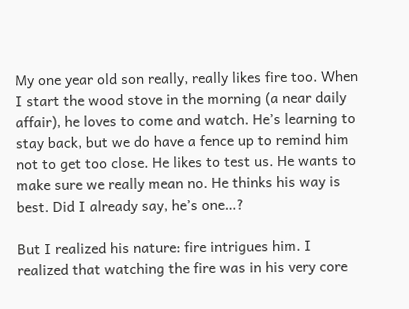My one year old son really, really likes fire too. When I start the wood stove in the morning (a near daily affair), he loves to come and watch. He’s learning to stay back, but we do have a fence up to remind him not to get too close. He likes to test us. He wants to make sure we really mean no. He thinks his way is best. Did I already say, he’s one…?

But I realized his nature: fire intrigues him. I realized that watching the fire was in his very core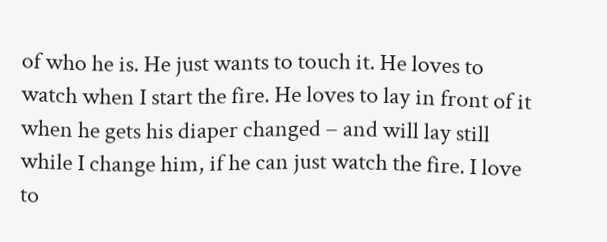of who he is. He just wants to touch it. He loves to watch when I start the fire. He loves to lay in front of it when he gets his diaper changed – and will lay still while I change him, if he can just watch the fire. I love to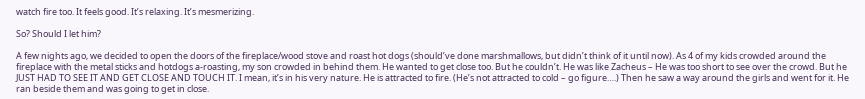watch fire too. It feels good. It’s relaxing. It’s mesmerizing.

So? Should I let him?

A few nights ago, we decided to open the doors of the fireplace/wood stove and roast hot dogs (should’ve done marshmallows, but didn’t think of it until now). As 4 of my kids crowded around the fireplace with the metal sticks and hotdogs a-roasting, my son crowded in behind them. He wanted to get close too. But he couldn’t. He was like Zacheus – He was too short to see over the crowd. But he JUST HAD TO SEE IT AND GET CLOSE AND TOUCH IT. I mean, it’s in his very nature. He is attracted to fire. (He’s not attracted to cold – go figure….) Then he saw a way around the girls and went for it. He ran beside them and was going to get in close.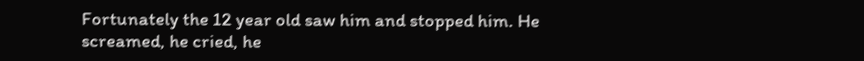Fortunately the 12 year old saw him and stopped him. He screamed, he cried, he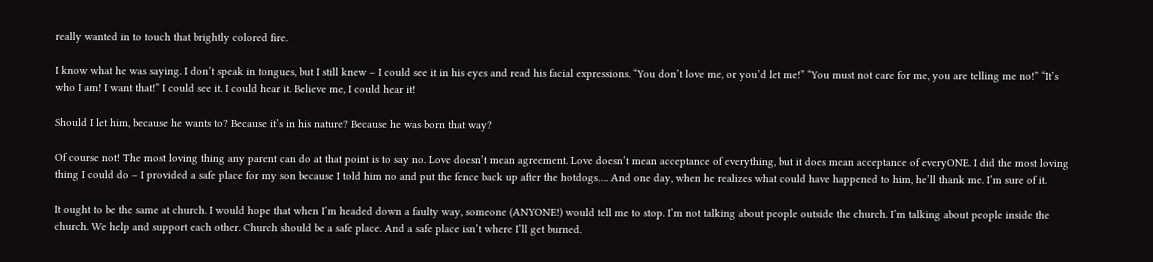really wanted in to touch that brightly colored fire.

I know what he was saying. I don’t speak in tongues, but I still knew – I could see it in his eyes and read his facial expressions. “You don’t love me, or you’d let me!” “You must not care for me, you are telling me no!” “It’s who I am! I want that!” I could see it. I could hear it. Believe me, I could hear it!

Should I let him, because he wants to? Because it’s in his nature? Because he was born that way?

Of course not! The most loving thing any parent can do at that point is to say no. Love doesn’t mean agreement. Love doesn’t mean acceptance of everything, but it does mean acceptance of everyONE. I did the most loving thing I could do – I provided a safe place for my son because I told him no and put the fence back up after the hotdogs…. And one day, when he realizes what could have happened to him, he’ll thank me. I’m sure of it.

It ought to be the same at church. I would hope that when I’m headed down a faulty way, someone (ANYONE!) would tell me to stop. I’m not talking about people outside the church. I’m talking about people inside the church. We help and support each other. Church should be a safe place. And a safe place isn’t where I’ll get burned.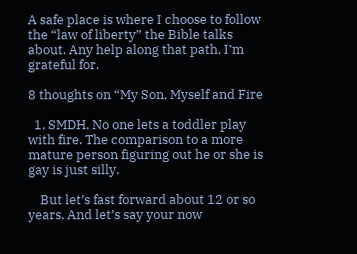A safe place is where I choose to follow the “law of liberty” the Bible talks about. Any help along that path, I’m grateful for.

8 thoughts on “My Son, Myself and Fire

  1. SMDH. No one lets a toddler play with fire. The comparison to a more mature person figuring out he or she is gay is just silly.

    But let’s fast forward about 12 or so years. And let’s say your now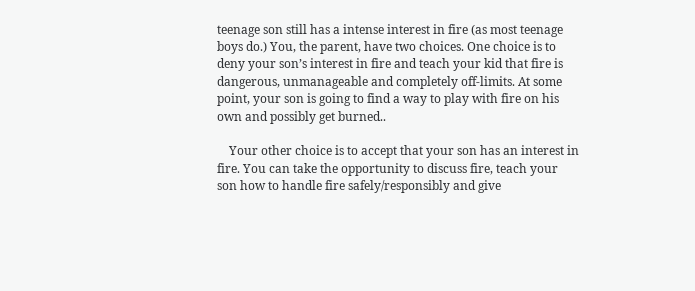teenage son still has a intense interest in fire (as most teenage boys do.) You, the parent, have two choices. One choice is to deny your son’s interest in fire and teach your kid that fire is dangerous, unmanageable and completely off-limits. At some point, your son is going to find a way to play with fire on his own and possibly get burned..

    Your other choice is to accept that your son has an interest in fire. You can take the opportunity to discuss fire, teach your son how to handle fire safely/responsibly and give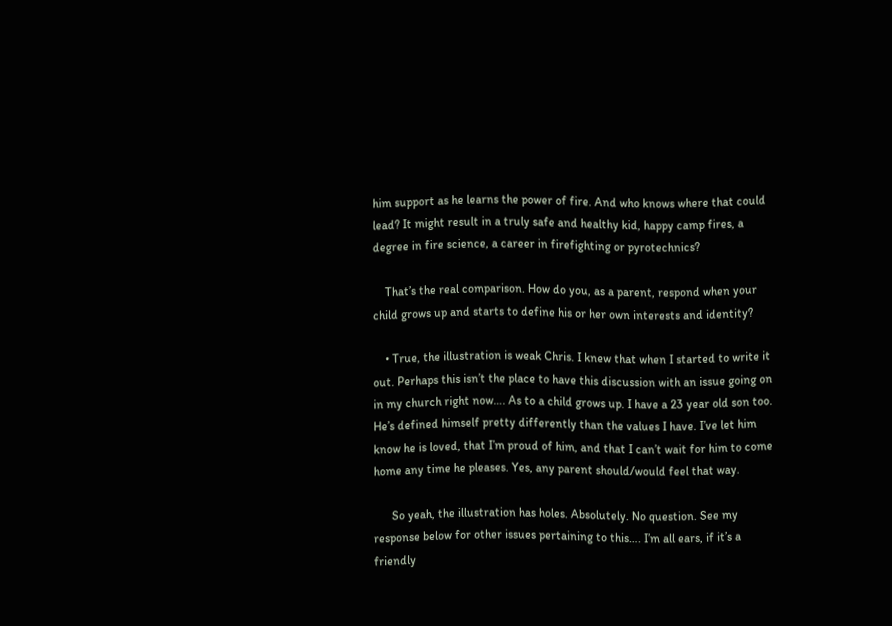him support as he learns the power of fire. And who knows where that could lead? It might result in a truly safe and healthy kid, happy camp fires, a degree in fire science, a career in firefighting or pyrotechnics?

    That’s the real comparison. How do you, as a parent, respond when your child grows up and starts to define his or her own interests and identity?

    • True, the illustration is weak Chris. I knew that when I started to write it out. Perhaps this isn’t the place to have this discussion with an issue going on in my church right now…. As to a child grows up. I have a 23 year old son too. He’s defined himself pretty differently than the values I have. I’ve let him know he is loved, that I’m proud of him, and that I can’t wait for him to come home any time he pleases. Yes, any parent should/would feel that way.

      So yeah, the illustration has holes. Absolutely. No question. See my response below for other issues pertaining to this…. I’m all ears, if it’s a friendly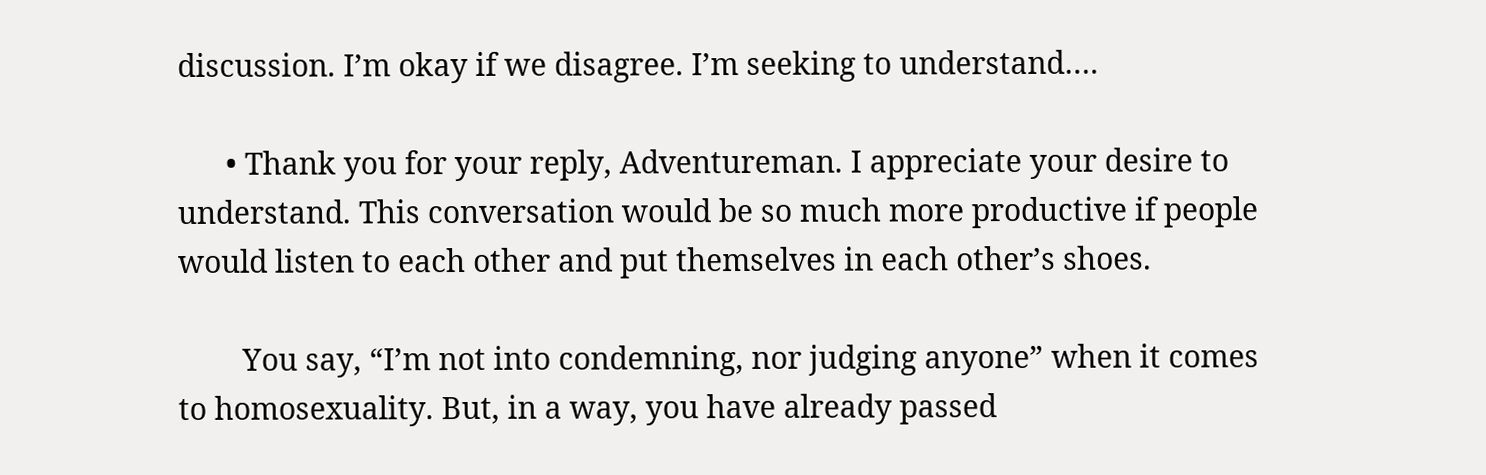discussion. I’m okay if we disagree. I’m seeking to understand….

      • Thank you for your reply, Adventureman. I appreciate your desire to understand. This conversation would be so much more productive if people would listen to each other and put themselves in each other’s shoes.

        You say, “I’m not into condemning, nor judging anyone” when it comes to homosexuality. But, in a way, you have already passed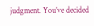judgment. You’ve decided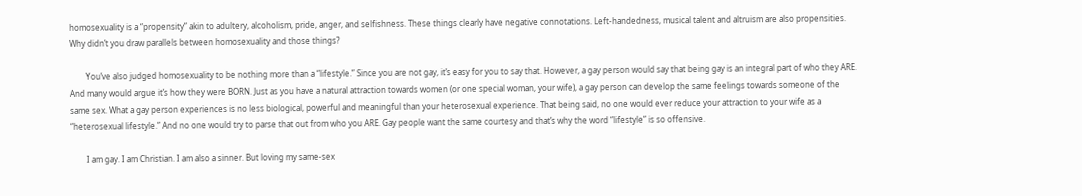homosexuality is a “propensity” akin to adultery, alcoholism, pride, anger, and selfishness. These things clearly have negative connotations. Left-handedness, musical talent and altruism are also propensities. Why didn’t you draw parallels between homosexuality and those things?

        You’ve also judged homosexuality to be nothing more than a “lifestyle.” Since you are not gay, it’s easy for you to say that. However, a gay person would say that being gay is an integral part of who they ARE. And many would argue it’s how they were BORN. Just as you have a natural attraction towards women (or one special woman, your wife), a gay person can develop the same feelings towards someone of the same sex. What a gay person experiences is no less biological, powerful and meaningful than your heterosexual experience. That being said, no one would ever reduce your attraction to your wife as a “heterosexual lifestyle.” And no one would try to parse that out from who you ARE. Gay people want the same courtesy and that’s why the word “lifestyle” is so offensive.

        I am gay. I am Christian. I am also a sinner. But loving my same-sex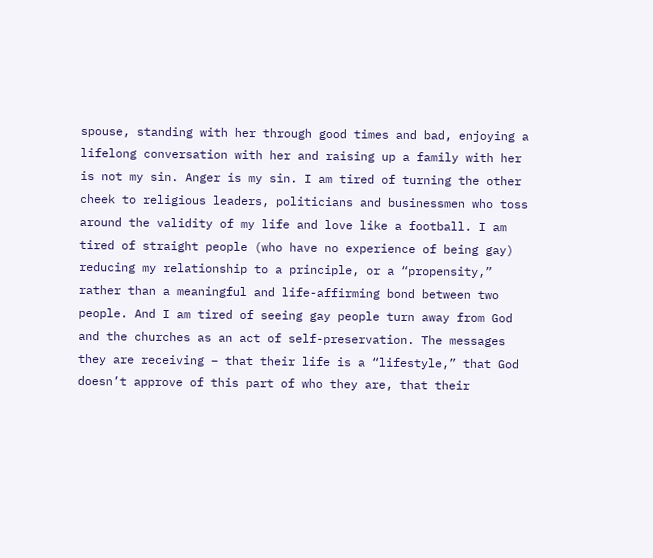spouse, standing with her through good times and bad, enjoying a lifelong conversation with her and raising up a family with her is not my sin. Anger is my sin. I am tired of turning the other cheek to religious leaders, politicians and businessmen who toss around the validity of my life and love like a football. I am tired of straight people (who have no experience of being gay) reducing my relationship to a principle, or a “propensity,” rather than a meaningful and life-affirming bond between two people. And I am tired of seeing gay people turn away from God and the churches as an act of self-preservation. The messages they are receiving – that their life is a “lifestyle,” that God doesn’t approve of this part of who they are, that their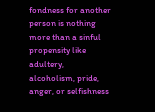fondness for another person is nothing more than a sinful propensity like adultery, alcoholism, pride, anger, or selfishness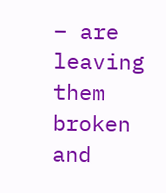– are leaving them broken and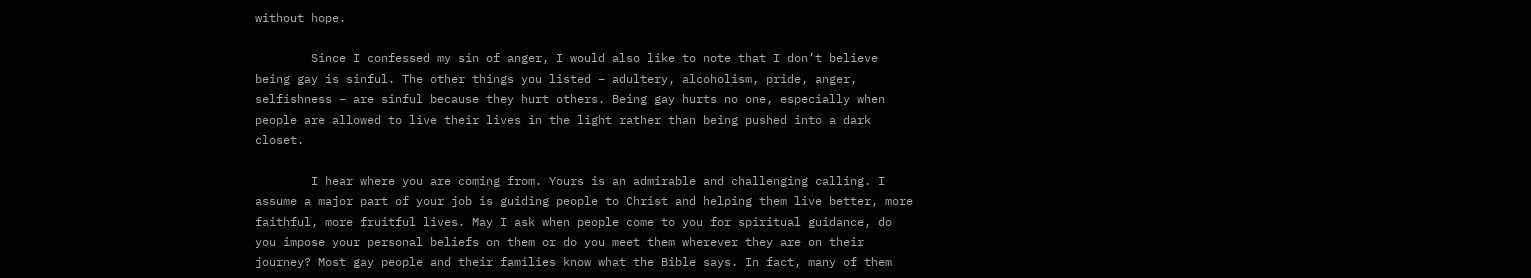without hope.

        Since I confessed my sin of anger, I would also like to note that I don’t believe being gay is sinful. The other things you listed – adultery, alcoholism, pride, anger, selfishness – are sinful because they hurt others. Being gay hurts no one, especially when people are allowed to live their lives in the light rather than being pushed into a dark closet.

        I hear where you are coming from. Yours is an admirable and challenging calling. I assume a major part of your job is guiding people to Christ and helping them live better, more faithful, more fruitful lives. May I ask when people come to you for spiritual guidance, do you impose your personal beliefs on them or do you meet them wherever they are on their journey? Most gay people and their families know what the Bible says. In fact, many of them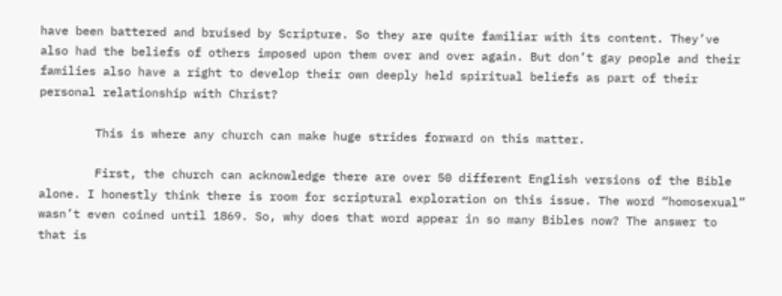have been battered and bruised by Scripture. So they are quite familiar with its content. They’ve also had the beliefs of others imposed upon them over and over again. But don’t gay people and their families also have a right to develop their own deeply held spiritual beliefs as part of their personal relationship with Christ?

        This is where any church can make huge strides forward on this matter.

        First, the church can acknowledge there are over 50 different English versions of the Bible alone. I honestly think there is room for scriptural exploration on this issue. The word “homosexual” wasn’t even coined until 1869. So, why does that word appear in so many Bibles now? The answer to that is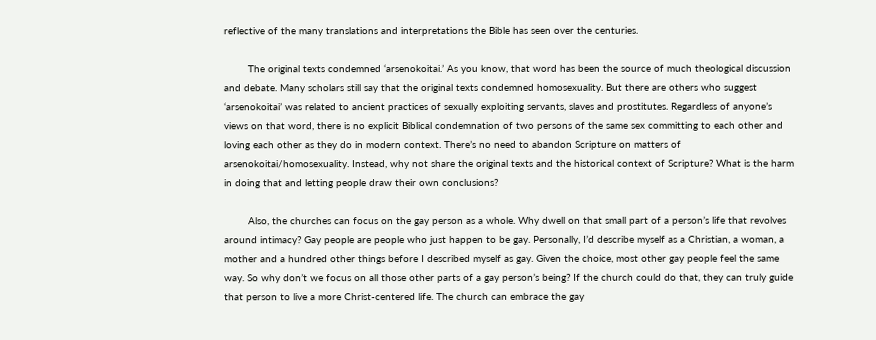reflective of the many translations and interpretations the Bible has seen over the centuries.

        The original texts condemned ‘arsenokoitai.’ As you know, that word has been the source of much theological discussion and debate. Many scholars still say that the original texts condemned homosexuality. But there are others who suggest ‘arsenokoitai’ was related to ancient practices of sexually exploiting servants, slaves and prostitutes. Regardless of anyone’s views on that word, there is no explicit Biblical condemnation of two persons of the same sex committing to each other and loving each other as they do in modern context. There’s no need to abandon Scripture on matters of arsenokoitai/homosexuality. Instead, why not share the original texts and the historical context of Scripture? What is the harm in doing that and letting people draw their own conclusions?

        Also, the churches can focus on the gay person as a whole. Why dwell on that small part of a person’s life that revolves around intimacy? Gay people are people who just happen to be gay. Personally, I’d describe myself as a Christian, a woman, a mother and a hundred other things before I described myself as gay. Given the choice, most other gay people feel the same way. So why don’t we focus on all those other parts of a gay person’s being? If the church could do that, they can truly guide that person to live a more Christ-centered life. The church can embrace the gay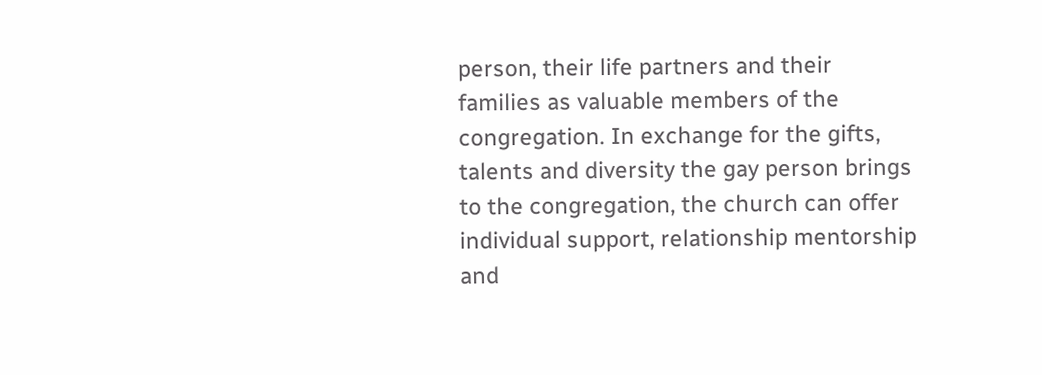person, their life partners and their families as valuable members of the congregation. In exchange for the gifts, talents and diversity the gay person brings to the congregation, the church can offer individual support, relationship mentorship and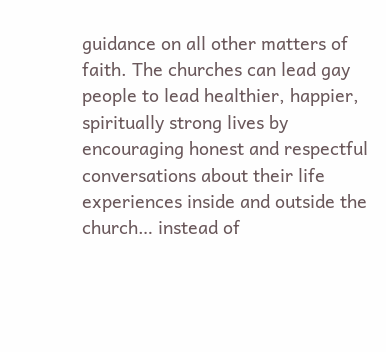guidance on all other matters of faith. The churches can lead gay people to lead healthier, happier, spiritually strong lives by encouraging honest and respectful conversations about their life experiences inside and outside the church… instead of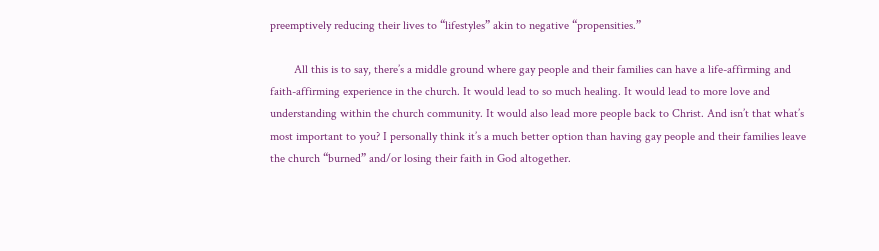preemptively reducing their lives to “lifestyles” akin to negative “propensities.”

        All this is to say, there’s a middle ground where gay people and their families can have a life-affirming and faith-affirming experience in the church. It would lead to so much healing. It would lead to more love and understanding within the church community. It would also lead more people back to Christ. And isn’t that what’s most important to you? I personally think it’s a much better option than having gay people and their families leave the church “burned” and/or losing their faith in God altogether.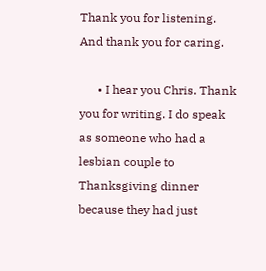Thank you for listening. And thank you for caring.

      • I hear you Chris. Thank you for writing. I do speak as someone who had a lesbian couple to Thanksgiving dinner because they had just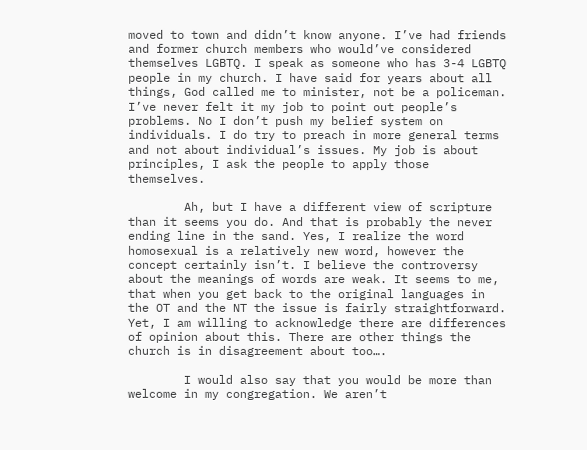moved to town and didn’t know anyone. I’ve had friends and former church members who would’ve considered themselves LGBTQ. I speak as someone who has 3-4 LGBTQ people in my church. I have said for years about all things, God called me to minister, not be a policeman. I’ve never felt it my job to point out people’s problems. No I don’t push my belief system on individuals. I do try to preach in more general terms and not about individual’s issues. My job is about principles, I ask the people to apply those themselves.

        Ah, but I have a different view of scripture than it seems you do. And that is probably the never ending line in the sand. Yes, I realize the word homosexual is a relatively new word, however the concept certainly isn’t. I believe the controversy about the meanings of words are weak. It seems to me, that when you get back to the original languages in the OT and the NT the issue is fairly straightforward. Yet, I am willing to acknowledge there are differences of opinion about this. There are other things the church is in disagreement about too….

        I would also say that you would be more than welcome in my congregation. We aren’t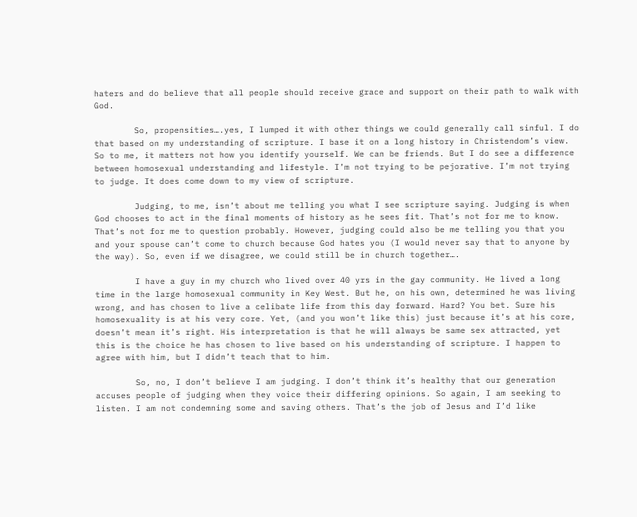haters and do believe that all people should receive grace and support on their path to walk with God.

        So, propensities….yes, I lumped it with other things we could generally call sinful. I do that based on my understanding of scripture. I base it on a long history in Christendom’s view. So to me, it matters not how you identify yourself. We can be friends. But I do see a difference between homosexual understanding and lifestyle. I’m not trying to be pejorative. I’m not trying to judge. It does come down to my view of scripture.

        Judging, to me, isn’t about me telling you what I see scripture saying. Judging is when God chooses to act in the final moments of history as he sees fit. That’s not for me to know. That’s not for me to question probably. However, judging could also be me telling you that you and your spouse can’t come to church because God hates you (I would never say that to anyone by the way). So, even if we disagree, we could still be in church together….

        I have a guy in my church who lived over 40 yrs in the gay community. He lived a long time in the large homosexual community in Key West. But he, on his own, determined he was living wrong, and has chosen to live a celibate life from this day forward. Hard? You bet. Sure his homosexuality is at his very core. Yet, (and you won’t like this) just because it’s at his core, doesn’t mean it’s right. His interpretation is that he will always be same sex attracted, yet this is the choice he has chosen to live based on his understanding of scripture. I happen to agree with him, but I didn’t teach that to him.

        So, no, I don’t believe I am judging. I don’t think it’s healthy that our generation accuses people of judging when they voice their differing opinions. So again, I am seeking to listen. I am not condemning some and saving others. That’s the job of Jesus and I’d like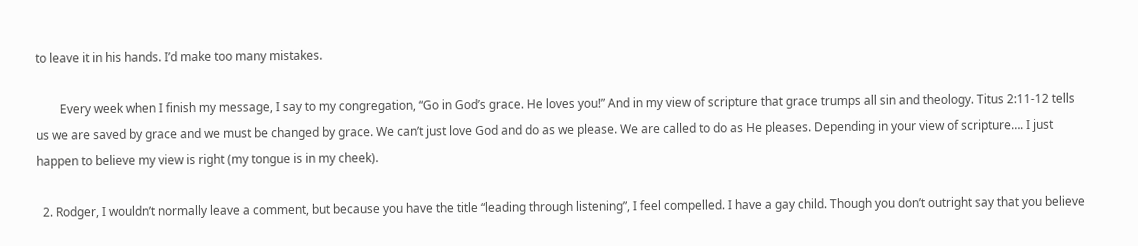to leave it in his hands. I’d make too many mistakes.

        Every week when I finish my message, I say to my congregation, “Go in God’s grace. He loves you!” And in my view of scripture that grace trumps all sin and theology. Titus 2:11-12 tells us we are saved by grace and we must be changed by grace. We can’t just love God and do as we please. We are called to do as He pleases. Depending in your view of scripture…. I just happen to believe my view is right (my tongue is in my cheek).

  2. Rodger, I wouldn’t normally leave a comment, but because you have the title “leading through listening”, I feel compelled. I have a gay child. Though you don’t outright say that you believe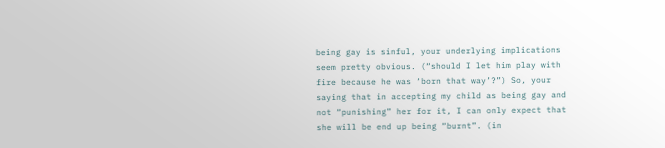being gay is sinful, your underlying implications seem pretty obvious. (“should I let him play with fire because he was ‘born that way’?”) So, your saying that in accepting my child as being gay and not “punishing” her for it, I can only expect that she will be end up being “burnt”. (in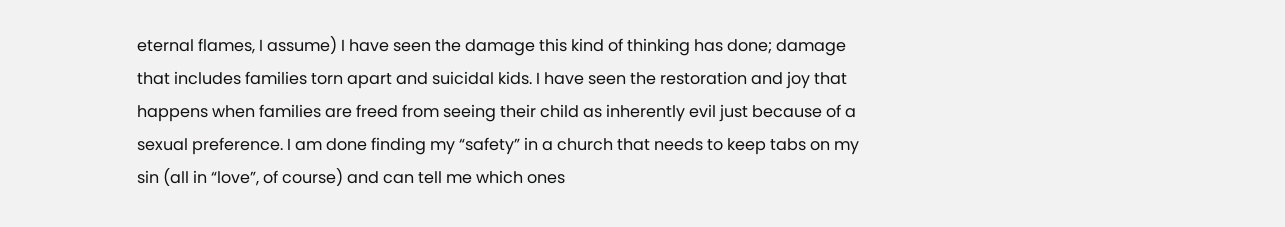eternal flames, I assume) I have seen the damage this kind of thinking has done; damage that includes families torn apart and suicidal kids. I have seen the restoration and joy that happens when families are freed from seeing their child as inherently evil just because of a sexual preference. I am done finding my “safety” in a church that needs to keep tabs on my sin (all in “love”, of course) and can tell me which ones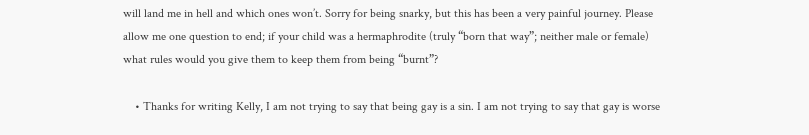will land me in hell and which ones won’t. Sorry for being snarky, but this has been a very painful journey. Please allow me one question to end; if your child was a hermaphrodite (truly “born that way”; neither male or female) what rules would you give them to keep them from being “burnt”?

    • Thanks for writing Kelly, I am not trying to say that being gay is a sin. I am not trying to say that gay is worse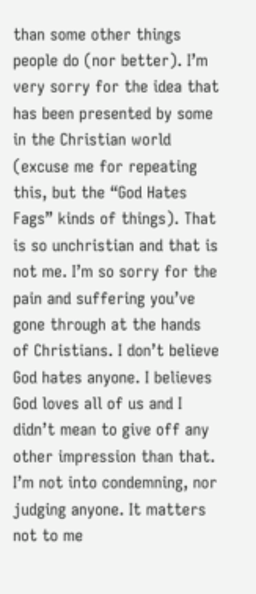than some other things people do (nor better). I’m very sorry for the idea that has been presented by some in the Christian world (excuse me for repeating this, but the “God Hates Fags” kinds of things). That is so unchristian and that is not me. I’m so sorry for the pain and suffering you’ve gone through at the hands of Christians. I don’t believe God hates anyone. I believes God loves all of us and I didn’t mean to give off any other impression than that. I’m not into condemning, nor judging anyone. It matters not to me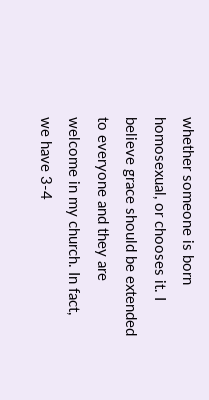whether someone is born homosexual, or chooses it. I believe grace should be extended to everyone and they are welcome in my church. In fact, we have 3-4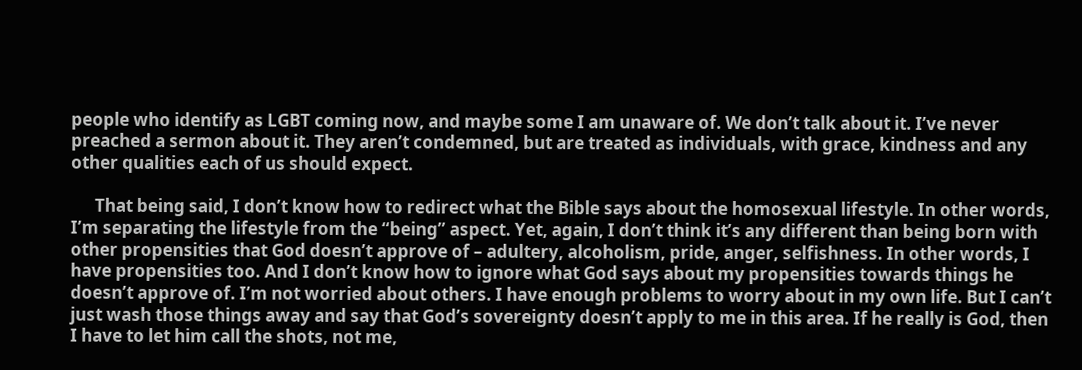people who identify as LGBT coming now, and maybe some I am unaware of. We don’t talk about it. I’ve never preached a sermon about it. They aren’t condemned, but are treated as individuals, with grace, kindness and any other qualities each of us should expect.

      That being said, I don’t know how to redirect what the Bible says about the homosexual lifestyle. In other words, I’m separating the lifestyle from the “being” aspect. Yet, again, I don’t think it’s any different than being born with other propensities that God doesn’t approve of – adultery, alcoholism, pride, anger, selfishness. In other words, I have propensities too. And I don’t know how to ignore what God says about my propensities towards things he doesn’t approve of. I’m not worried about others. I have enough problems to worry about in my own life. But I can’t just wash those things away and say that God’s sovereignty doesn’t apply to me in this area. If he really is God, then I have to let him call the shots, not me,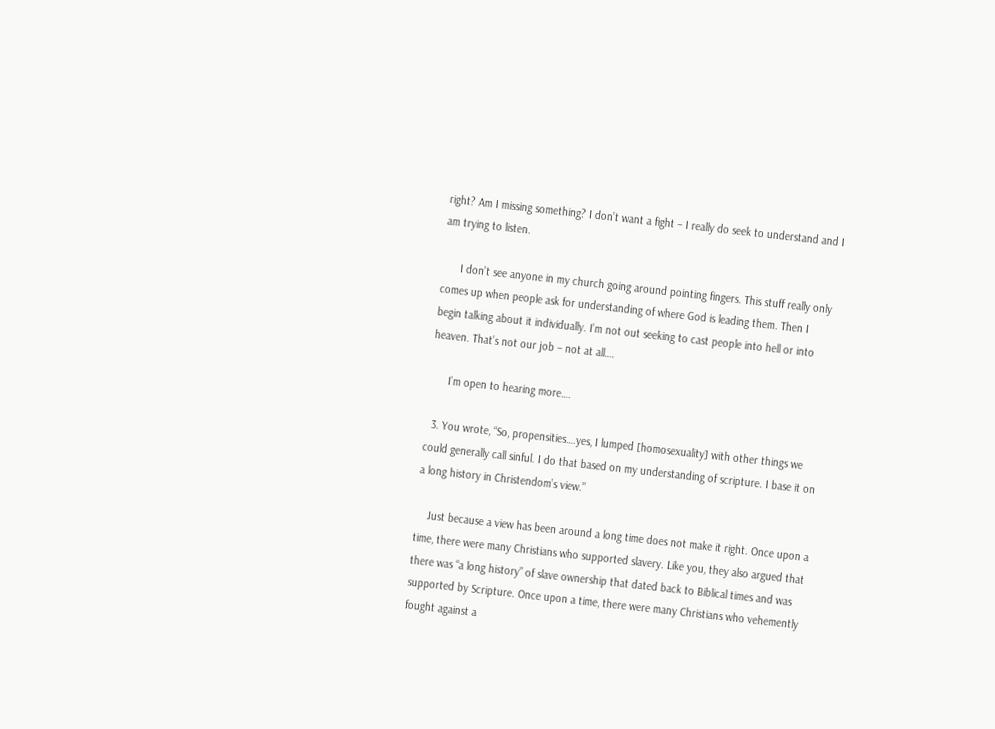right? Am I missing something? I don’t want a fight – I really do seek to understand and I am trying to listen.

      I don’t see anyone in my church going around pointing fingers. This stuff really only comes up when people ask for understanding of where God is leading them. Then I begin talking about it individually. I’m not out seeking to cast people into hell or into heaven. That’s not our job – not at all….

      I’m open to hearing more….

  3. You wrote, “So, propensities….yes, I lumped [homosexuality] with other things we could generally call sinful. I do that based on my understanding of scripture. I base it on a long history in Christendom’s view.”

    Just because a view has been around a long time does not make it right. Once upon a time, there were many Christians who supported slavery. Like you, they also argued that there was “a long history” of slave ownership that dated back to Biblical times and was supported by Scripture. Once upon a time, there were many Christians who vehemently fought against a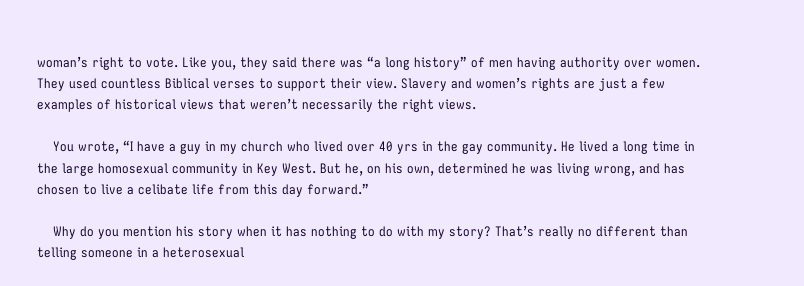woman’s right to vote. Like you, they said there was “a long history” of men having authority over women. They used countless Biblical verses to support their view. Slavery and women’s rights are just a few examples of historical views that weren’t necessarily the right views.

    You wrote, “I have a guy in my church who lived over 40 yrs in the gay community. He lived a long time in the large homosexual community in Key West. But he, on his own, determined he was living wrong, and has chosen to live a celibate life from this day forward.”

    Why do you mention his story when it has nothing to do with my story? That’s really no different than telling someone in a heterosexual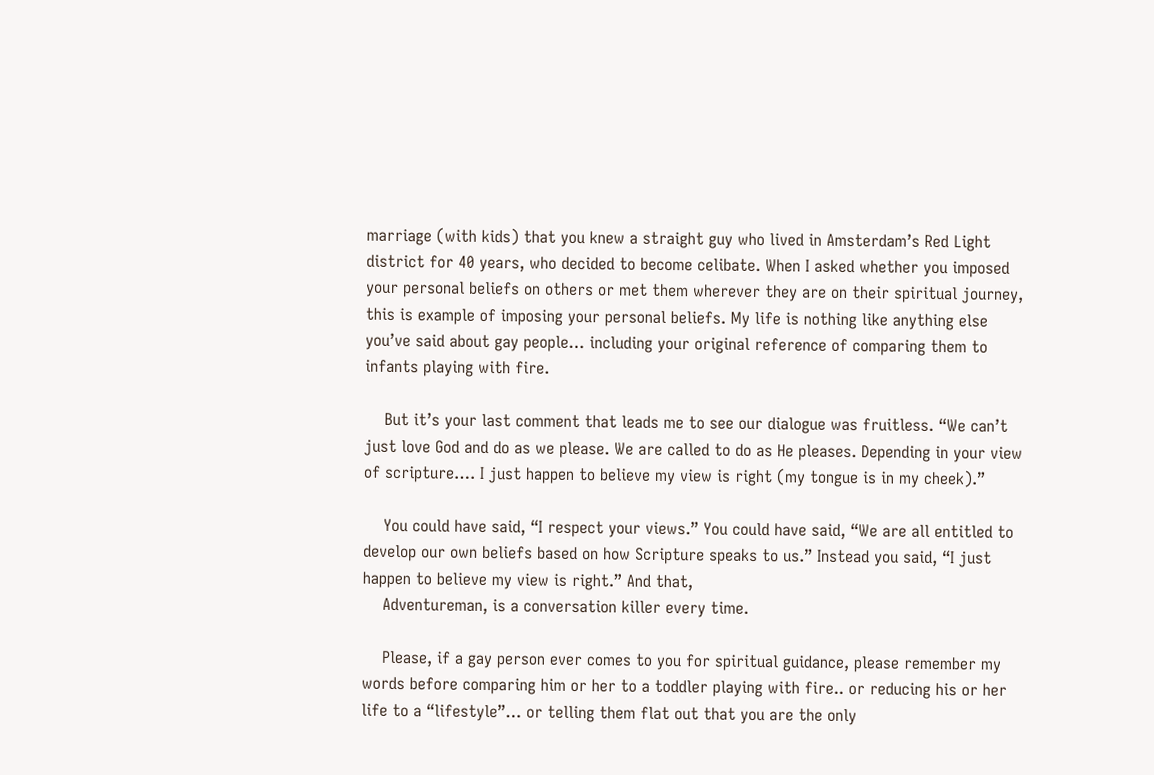marriage (with kids) that you knew a straight guy who lived in Amsterdam’s Red Light district for 40 years, who decided to become celibate. When I asked whether you imposed your personal beliefs on others or met them wherever they are on their spiritual journey, this is example of imposing your personal beliefs. My life is nothing like anything else you’ve said about gay people… including your original reference of comparing them to infants playing with fire.

    But it’s your last comment that leads me to see our dialogue was fruitless. “We can’t just love God and do as we please. We are called to do as He pleases. Depending in your view of scripture…. I just happen to believe my view is right (my tongue is in my cheek).”

    You could have said, “I respect your views.” You could have said, “We are all entitled to develop our own beliefs based on how Scripture speaks to us.” Instead you said, “I just happen to believe my view is right.” And that,
    Adventureman, is a conversation killer every time.

    Please, if a gay person ever comes to you for spiritual guidance, please remember my words before comparing him or her to a toddler playing with fire.. or reducing his or her life to a “lifestyle”… or telling them flat out that you are the only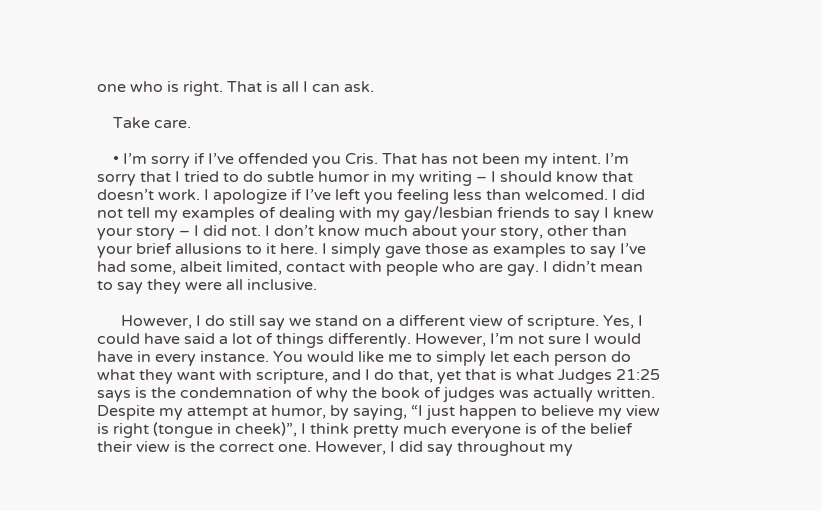one who is right. That is all I can ask.

    Take care.

    • I’m sorry if I’ve offended you Cris. That has not been my intent. I’m sorry that I tried to do subtle humor in my writing – I should know that doesn’t work. I apologize if I’ve left you feeling less than welcomed. I did not tell my examples of dealing with my gay/lesbian friends to say I knew your story – I did not. I don’t know much about your story, other than your brief allusions to it here. I simply gave those as examples to say I’ve had some, albeit limited, contact with people who are gay. I didn’t mean to say they were all inclusive.

      However, I do still say we stand on a different view of scripture. Yes, I could have said a lot of things differently. However, I’m not sure I would have in every instance. You would like me to simply let each person do what they want with scripture, and I do that, yet that is what Judges 21:25 says is the condemnation of why the book of judges was actually written. Despite my attempt at humor, by saying, “I just happen to believe my view is right (tongue in cheek)”, I think pretty much everyone is of the belief their view is the correct one. However, I did say throughout my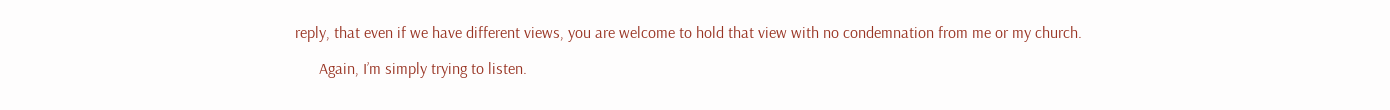reply, that even if we have different views, you are welcome to hold that view with no condemnation from me or my church.

      Again, I’m simply trying to listen.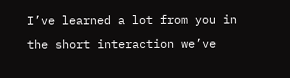I’ve learned a lot from you in the short interaction we’ve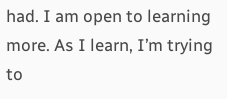had. I am open to learning more. As I learn, I’m trying to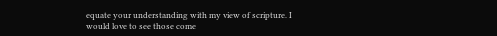equate your understanding with my view of scripture. I would love to see those come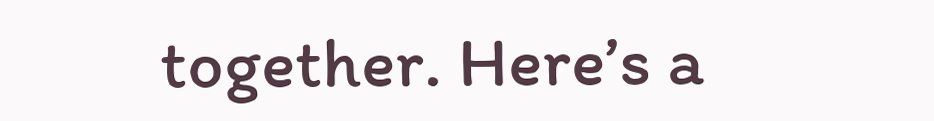together. Here’s a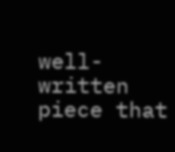well-written piece that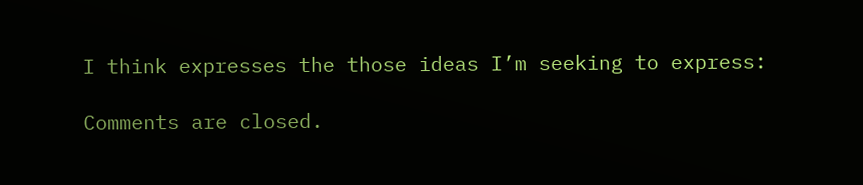I think expresses the those ideas I’m seeking to express:

Comments are closed.